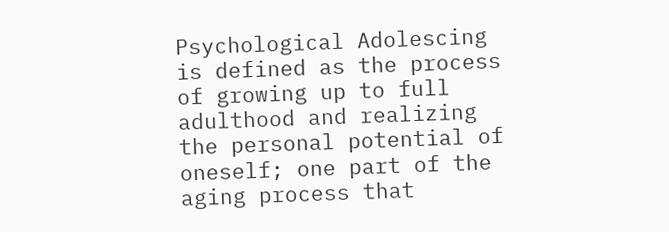Psychological Adolescing is defined as the process of growing up to full adulthood and realizing the personal potential of oneself; one part of the aging process that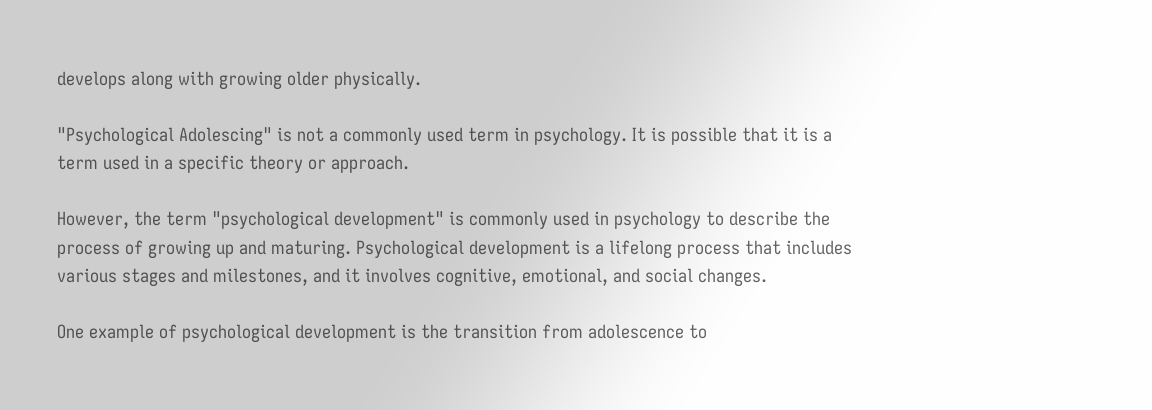develops along with growing older physically.

"Psychological Adolescing" is not a commonly used term in psychology. It is possible that it is a term used in a specific theory or approach.

However, the term "psychological development" is commonly used in psychology to describe the process of growing up and maturing. Psychological development is a lifelong process that includes various stages and milestones, and it involves cognitive, emotional, and social changes.

One example of psychological development is the transition from adolescence to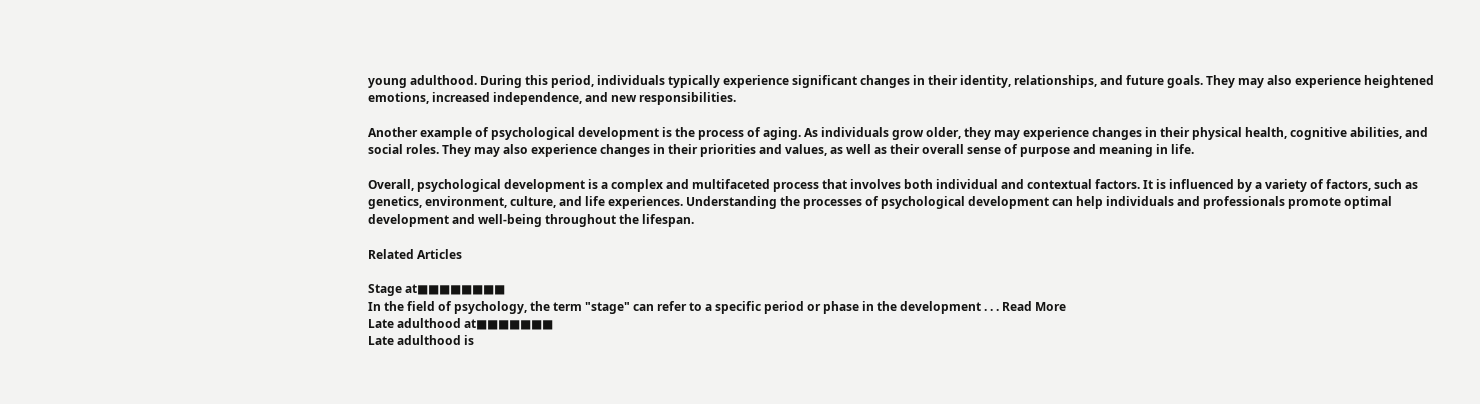young adulthood. During this period, individuals typically experience significant changes in their identity, relationships, and future goals. They may also experience heightened emotions, increased independence, and new responsibilities.

Another example of psychological development is the process of aging. As individuals grow older, they may experience changes in their physical health, cognitive abilities, and social roles. They may also experience changes in their priorities and values, as well as their overall sense of purpose and meaning in life.

Overall, psychological development is a complex and multifaceted process that involves both individual and contextual factors. It is influenced by a variety of factors, such as genetics, environment, culture, and life experiences. Understanding the processes of psychological development can help individuals and professionals promote optimal development and well-being throughout the lifespan.

Related Articles

Stage at■■■■■■■■
In the field of psychology, the term "stage" can refer to a specific period or phase in the development . . . Read More
Late adulthood at■■■■■■■
Late adulthood is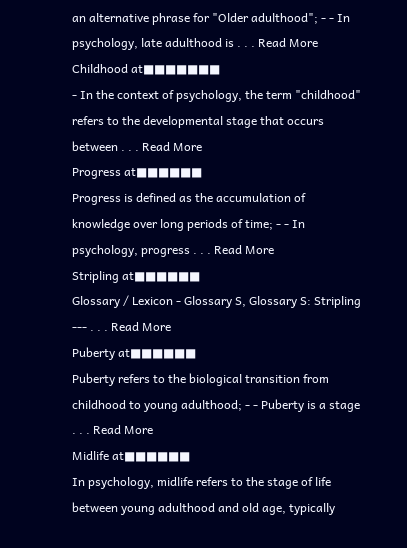an alternative phrase for "Older adulthood"; - - In psychology, late adulthood is . . . Read More
Childhood at■■■■■■■
- In the context of psychology, the term "childhood" refers to the developmental stage that occurs between . . . Read More
Progress at■■■■■■
Progress is defined as the accumulation of knowledge over long periods of time; - - In psychology, progress . . . Read More
Stripling at■■■■■■
Glossary / Lexicon - Glossary S, Glossary S: Stripling --- . . . Read More
Puberty at■■■■■■
Puberty refers to the biological transition from childhood to young adulthood; - - Puberty is a stage . . . Read More
Midlife at■■■■■■
In psychology, midlife refers to the stage of life between young adulthood and old age, typically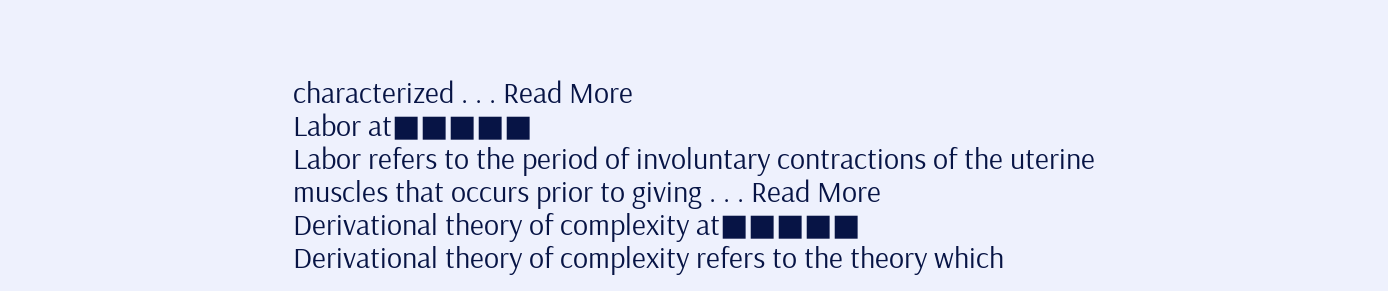characterized . . . Read More
Labor at■■■■■
Labor refers to the period of involuntary contractions of the uterine muscles that occurs prior to giving . . . Read More
Derivational theory of complexity at■■■■■
Derivational theory of complexity refers to the theory which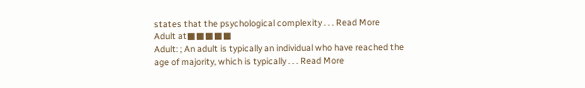states that the psychological complexity . . . Read More
Adult at■■■■■
Adult: ; An adult is typically an individual who have reached the age of majority, which is typically . . . Read More